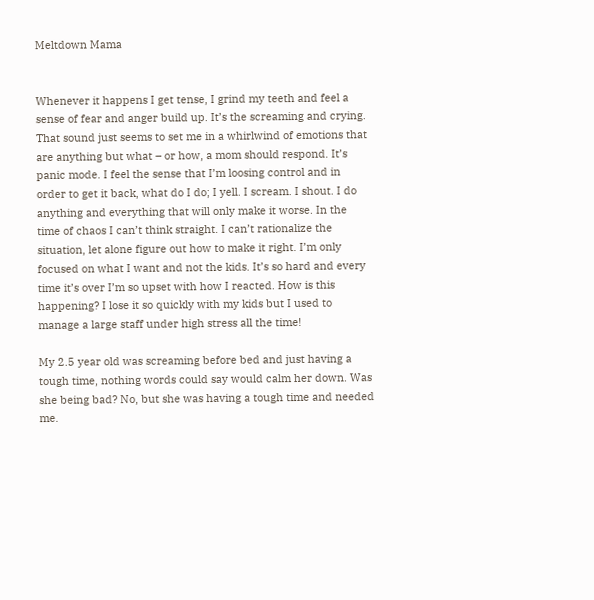Meltdown Mama


Whenever it happens I get tense, I grind my teeth and feel a sense of fear and anger build up. It’s the screaming and crying. That sound just seems to set me in a whirlwind of emotions that are anything but what – or how, a mom should respond. It’s panic mode. I feel the sense that I’m loosing control and in order to get it back, what do I do; I yell. I scream. I shout. I do anything and everything that will only make it worse. In the time of chaos I can’t think straight. I can’t rationalize the situation, let alone figure out how to make it right. I’m only focused on what I want and not the kids. It’s so hard and every time it’s over I’m so upset with how I reacted. How is this happening? I lose it so quickly with my kids but I used to manage a large staff under high stress all the time!

My 2.5 year old was screaming before bed and just having a tough time, nothing words could say would calm her down. Was she being bad? No, but she was having a tough time and needed me.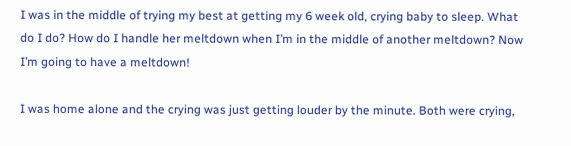I was in the middle of trying my best at getting my 6 week old, crying baby to sleep. What do I do? How do I handle her meltdown when I’m in the middle of another meltdown? Now I’m going to have a meltdown!

I was home alone and the crying was just getting louder by the minute. Both were crying,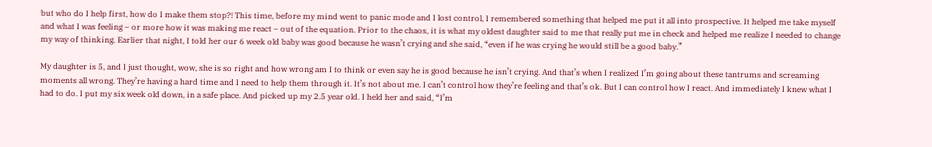but who do I help first, how do I make them stop?! This time, before my mind went to panic mode and I lost control, I remembered something that helped me put it all into prospective. It helped me take myself and what I was feeling – or more how it was making me react – out of the equation. Prior to the chaos, it is what my oldest daughter said to me that really put me in check and helped me realize I needed to change my way of thinking. Earlier that night, I told her our 6 week old baby was good because he wasn’t crying and she said, “even if he was crying he would still be a good baby.”

My daughter is 5, and I just thought, wow, she is so right and how wrong am I to think or even say he is good because he isn’t crying. And that’s when I realized I’m going about these tantrums and screaming moments all wrong. They’re having a hard time and I need to help them through it. It’s not about me. I can’t control how they’re feeling and that’s ok. But I can control how I react. And immediately I knew what I had to do. I put my six week old down, in a safe place. And picked up my 2.5 year old. I held her and said, “I’m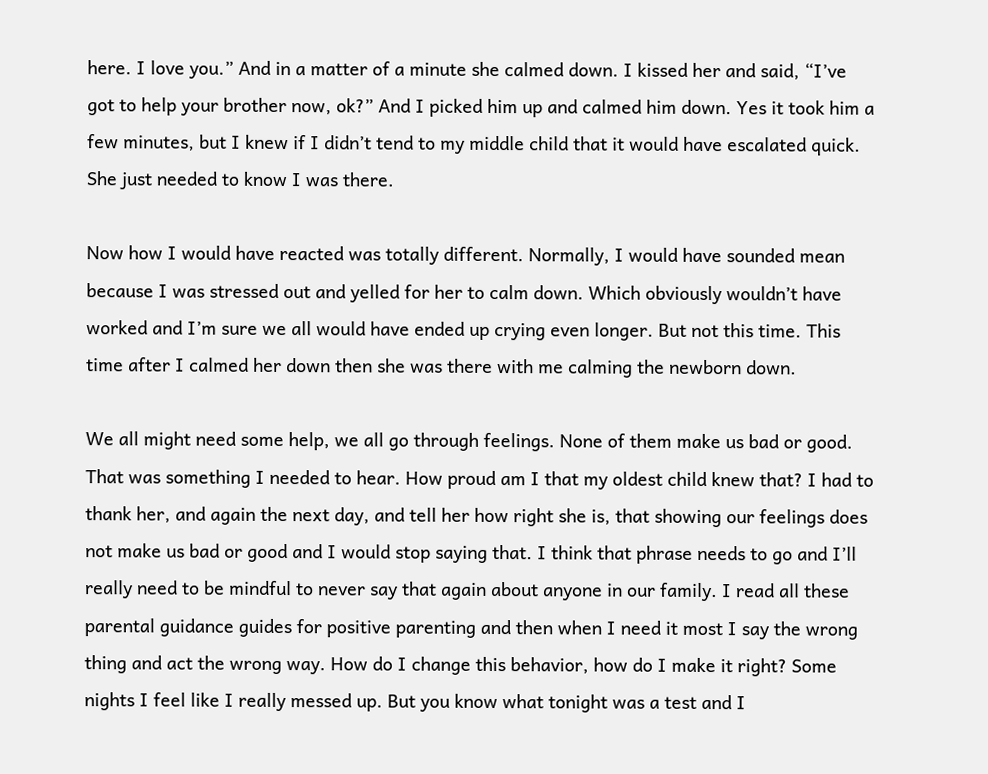here. I love you.” And in a matter of a minute she calmed down. I kissed her and said, “I’ve got to help your brother now, ok?” And I picked him up and calmed him down. Yes it took him a few minutes, but I knew if I didn’t tend to my middle child that it would have escalated quick. She just needed to know I was there.

Now how I would have reacted was totally different. Normally, I would have sounded mean because I was stressed out and yelled for her to calm down. Which obviously wouldn’t have worked and I’m sure we all would have ended up crying even longer. But not this time. This time after I calmed her down then she was there with me calming the newborn down.

We all might need some help, we all go through feelings. None of them make us bad or good. That was something I needed to hear. How proud am I that my oldest child knew that? I had to thank her, and again the next day, and tell her how right she is, that showing our feelings does not make us bad or good and I would stop saying that. I think that phrase needs to go and I’ll really need to be mindful to never say that again about anyone in our family. I read all these parental guidance guides for positive parenting and then when I need it most I say the wrong thing and act the wrong way. How do I change this behavior, how do I make it right? Some nights I feel like I really messed up. But you know what tonight was a test and I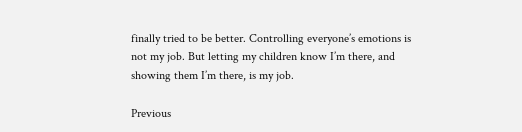finally tried to be better. Controlling everyone’s emotions is not my job. But letting my children know I’m there, and showing them I’m there, is my job.

Previous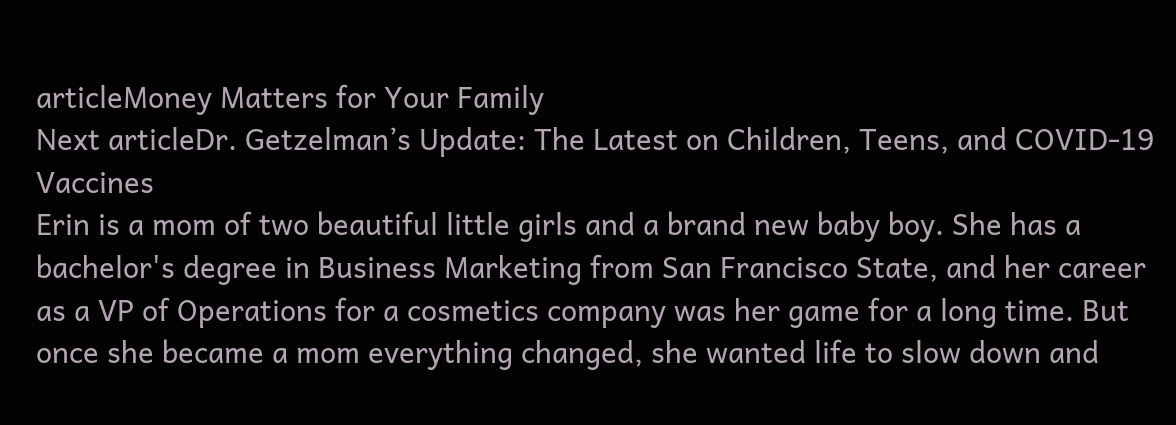articleMoney Matters for Your Family
Next articleDr. Getzelman’s Update: The Latest on Children, Teens, and COVID-19 Vaccines
Erin is a mom of two beautiful little girls and a brand new baby boy. She has a bachelor's degree in Business Marketing from San Francisco State, and her career as a VP of Operations for a cosmetics company was her game for a long time. But once she became a mom everything changed, she wanted life to slow down and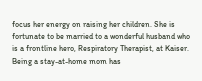focus her energy on raising her children. She is fortunate to be married to a wonderful husband who is a frontline hero, Respiratory Therapist, at Kaiser. Being a stay-at-home mom has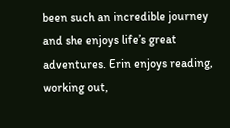been such an incredible journey and she enjoys life’s great adventures. Erin enjoys reading, working out,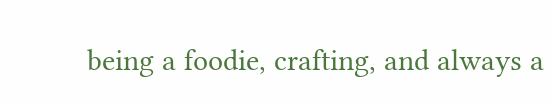being a foodie, crafting, and always a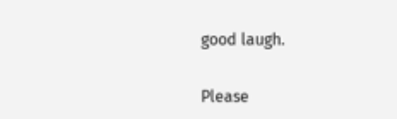good laugh.


Please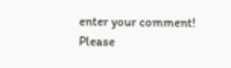enter your comment!
Please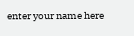enter your name here